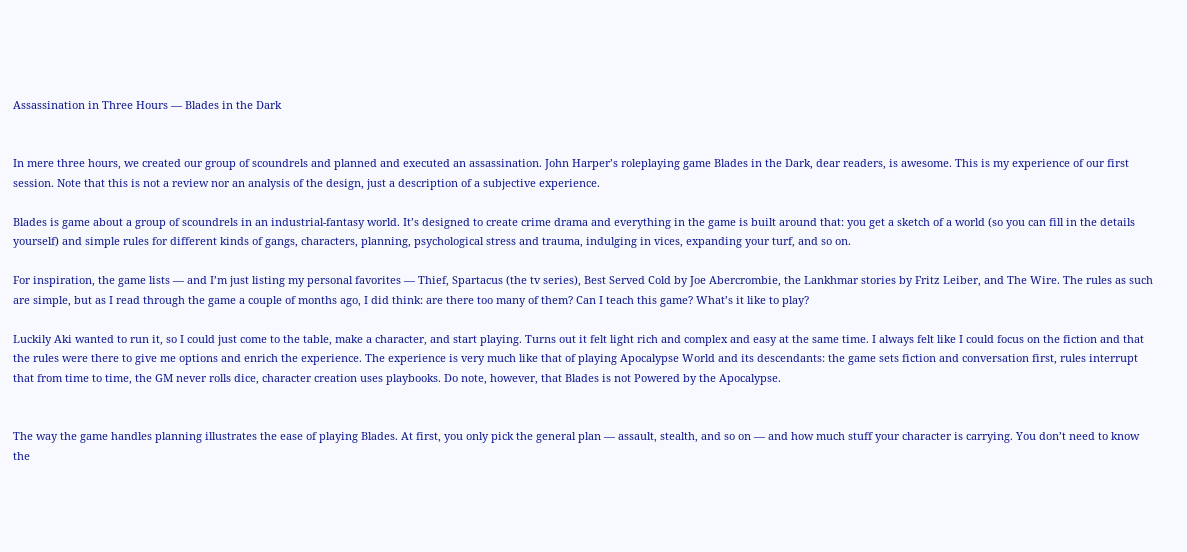Assassination in Three Hours — Blades in the Dark


In mere three hours, we created our group of scoundrels and planned and executed an assassination. John Harper’s roleplaying game Blades in the Dark, dear readers, is awesome. This is my experience of our first session. Note that this is not a review nor an analysis of the design, just a description of a subjective experience.

Blades is game about a group of scoundrels in an industrial-fantasy world. It’s designed to create crime drama and everything in the game is built around that: you get a sketch of a world (so you can fill in the details yourself) and simple rules for different kinds of gangs, characters, planning, psychological stress and trauma, indulging in vices, expanding your turf, and so on.

For inspiration, the game lists — and I’m just listing my personal favorites — Thief, Spartacus (the tv series), Best Served Cold by Joe Abercrombie, the Lankhmar stories by Fritz Leiber, and The Wire. The rules as such are simple, but as I read through the game a couple of months ago, I did think: are there too many of them? Can I teach this game? What’s it like to play?

Luckily Aki wanted to run it, so I could just come to the table, make a character, and start playing. Turns out it felt light rich and complex and easy at the same time. I always felt like I could focus on the fiction and that the rules were there to give me options and enrich the experience. The experience is very much like that of playing Apocalypse World and its descendants: the game sets fiction and conversation first, rules interrupt that from time to time, the GM never rolls dice, character creation uses playbooks. Do note, however, that Blades is not Powered by the Apocalypse.


The way the game handles planning illustrates the ease of playing Blades. At first, you only pick the general plan — assault, stealth, and so on — and how much stuff your character is carrying. You don’t need to know the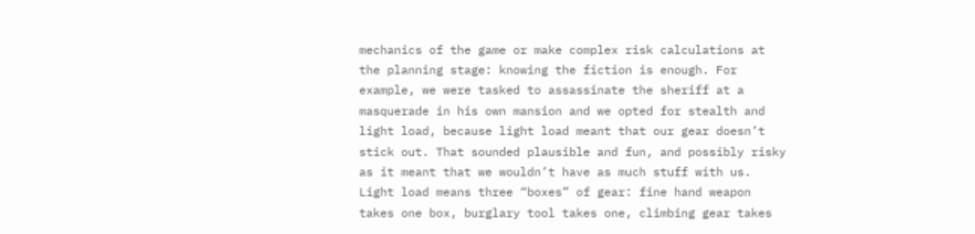mechanics of the game or make complex risk calculations at the planning stage: knowing the fiction is enough. For example, we were tasked to assassinate the sheriff at a masquerade in his own mansion and we opted for stealth and light load, because light load meant that our gear doesn’t stick out. That sounded plausible and fun, and possibly risky as it meant that we wouldn’t have as much stuff with us. Light load means three “boxes” of gear: fine hand weapon takes one box, burglary tool takes one, climbing gear takes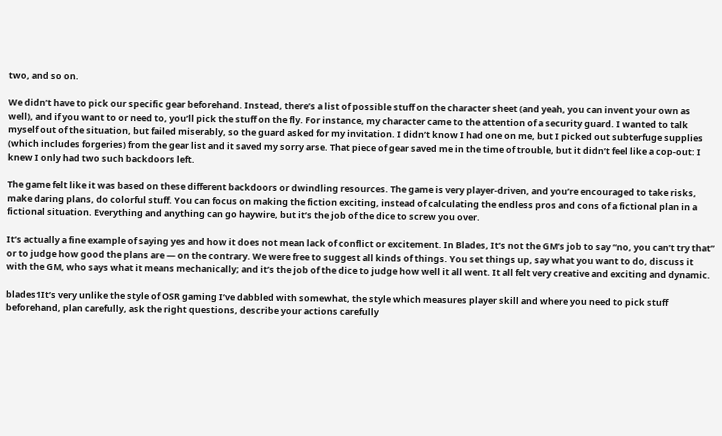two, and so on.

We didn’t have to pick our specific gear beforehand. Instead, there’s a list of possible stuff on the character sheet (and yeah, you can invent your own as well), and if you want to or need to, you’ll pick the stuff on the fly. For instance, my character came to the attention of a security guard. I wanted to talk myself out of the situation, but failed miserably, so the guard asked for my invitation. I didn’t know I had one on me, but I picked out subterfuge supplies (which includes forgeries) from the gear list and it saved my sorry arse. That piece of gear saved me in the time of trouble, but it didn’t feel like a cop-out: I knew I only had two such backdoors left.

The game felt like it was based on these different backdoors or dwindling resources. The game is very player-driven, and you’re encouraged to take risks, make daring plans, do colorful stuff. You can focus on making the fiction exciting, instead of calculating the endless pros and cons of a fictional plan in a fictional situation. Everything and anything can go haywire, but it’s the job of the dice to screw you over.

It’s actually a fine example of saying yes and how it does not mean lack of conflict or excitement. In Blades, It’s not the GM’s job to say “no, you can’t try that” or to judge how good the plans are — on the contrary. We were free to suggest all kinds of things. You set things up, say what you want to do, discuss it with the GM, who says what it means mechanically; and it’s the job of the dice to judge how well it all went. It all felt very creative and exciting and dynamic.

blades1It’s very unlike the style of OSR gaming I’ve dabbled with somewhat, the style which measures player skill and where you need to pick stuff beforehand, plan carefully, ask the right questions, describe your actions carefully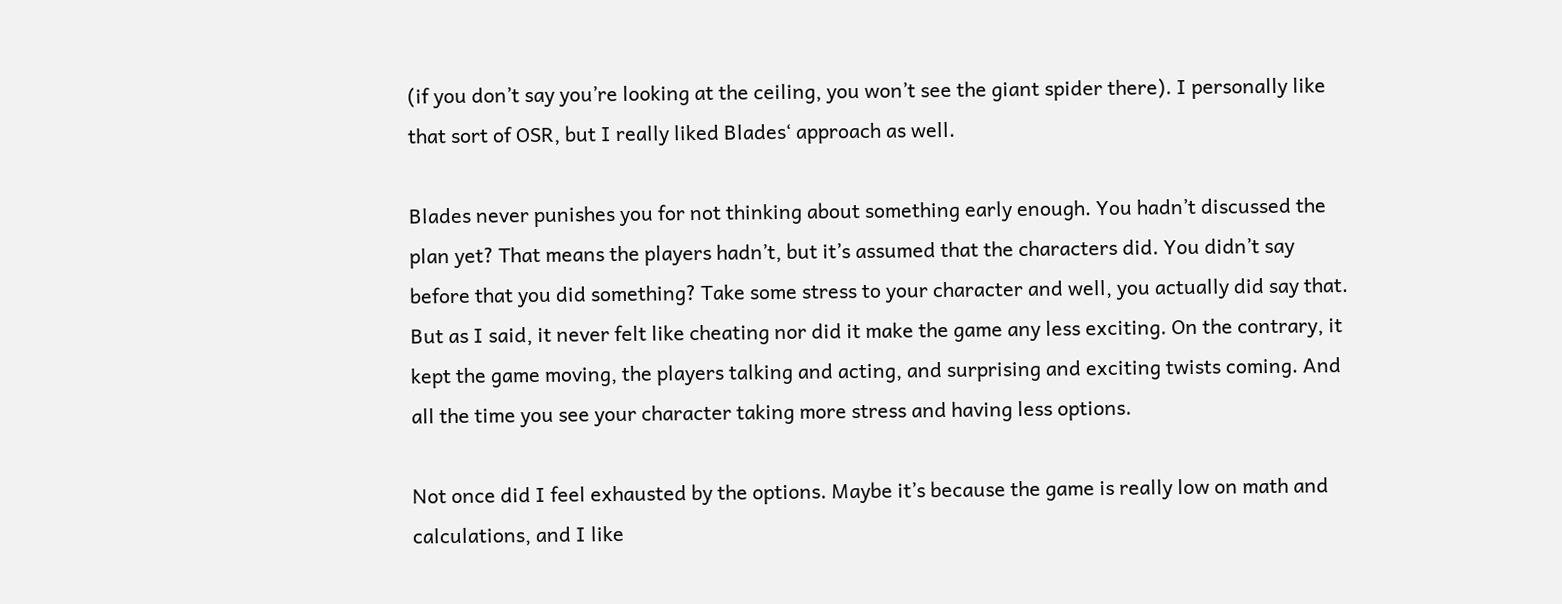(if you don’t say you’re looking at the ceiling, you won’t see the giant spider there). I personally like that sort of OSR, but I really liked Blades‘ approach as well.

Blades never punishes you for not thinking about something early enough. You hadn’t discussed the plan yet? That means the players hadn’t, but it’s assumed that the characters did. You didn’t say before that you did something? Take some stress to your character and well, you actually did say that. But as I said, it never felt like cheating nor did it make the game any less exciting. On the contrary, it kept the game moving, the players talking and acting, and surprising and exciting twists coming. And all the time you see your character taking more stress and having less options.

Not once did I feel exhausted by the options. Maybe it’s because the game is really low on math and calculations, and I like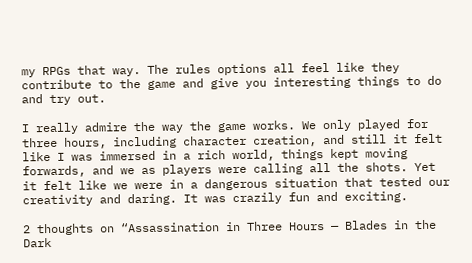my RPGs that way. The rules options all feel like they contribute to the game and give you interesting things to do and try out.

I really admire the way the game works. We only played for three hours, including character creation, and still it felt like I was immersed in a rich world, things kept moving forwards, and we as players were calling all the shots. Yet it felt like we were in a dangerous situation that tested our creativity and daring. It was crazily fun and exciting.

2 thoughts on “Assassination in Three Hours — Blades in the Dark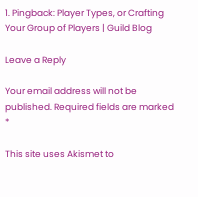1. Pingback: Player Types, or Crafting Your Group of Players | Guild Blog

Leave a Reply

Your email address will not be published. Required fields are marked *

This site uses Akismet to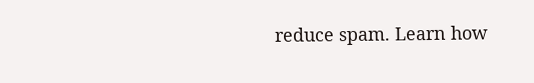reduce spam. Learn how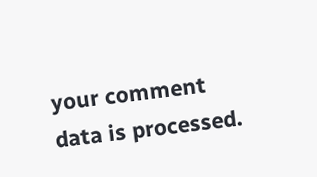your comment data is processed.